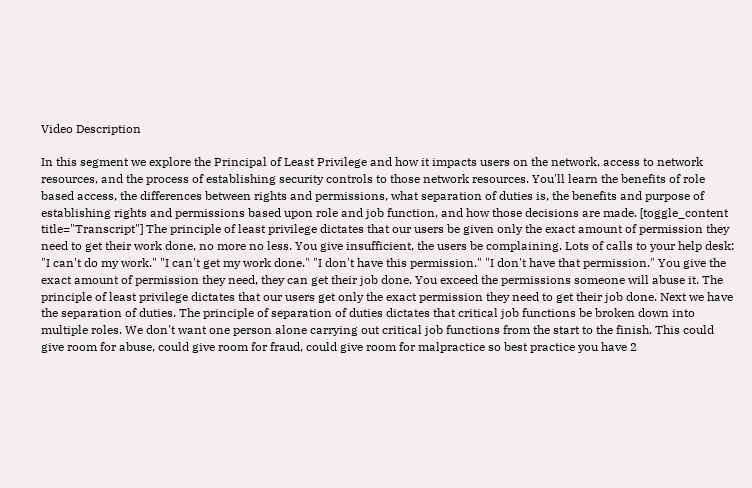Video Description

In this segment we explore the Principal of Least Privilege and how it impacts users on the network, access to network resources, and the process of establishing security controls to those network resources. You'll learn the benefits of role based access, the differences between rights and permissions, what separation of duties is, the benefits and purpose of establishing rights and permissions based upon role and job function, and how those decisions are made. [toggle_content title="Transcript"] The principle of least privilege dictates that our users be given only the exact amount of permission they need to get their work done, no more no less. You give insufficient, the users be complaining. Lots of calls to your help desk: "I can't do my work." "I can't get my work done." "I don't have this permission." "I don't have that permission." You give the exact amount of permission they need, they can get their job done. You exceed the permissions someone will abuse it. The principle of least privilege dictates that our users get only the exact permission they need to get their job done. Next we have the separation of duties. The principle of separation of duties dictates that critical job functions be broken down into multiple roles. We don't want one person alone carrying out critical job functions from the start to the finish. This could give room for abuse, could give room for fraud, could give room for malpractice so best practice you have 2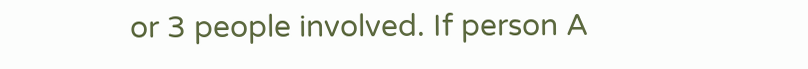or 3 people involved. If person A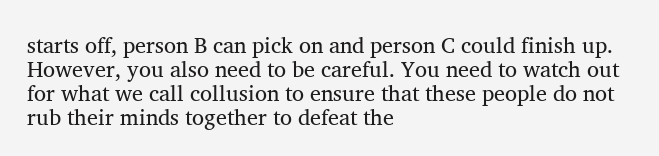starts off, person B can pick on and person C could finish up. However, you also need to be careful. You need to watch out for what we call collusion to ensure that these people do not rub their minds together to defeat the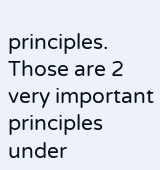principles. Those are 2 very important principles under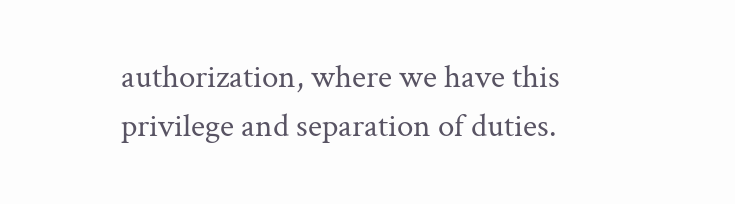authorization, where we have this privilege and separation of duties.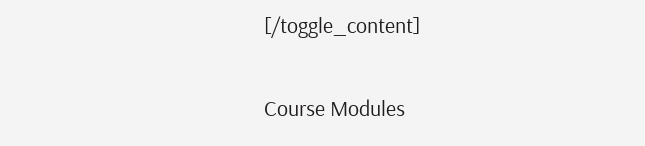[/toggle_content]

Course Modules